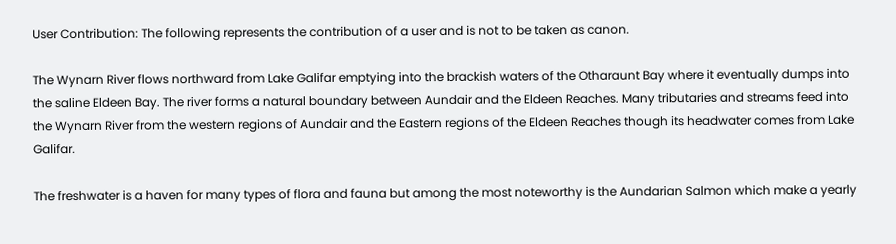User Contribution: The following represents the contribution of a user and is not to be taken as canon.

The Wynarn River flows northward from Lake Galifar emptying into the brackish waters of the Otharaunt Bay where it eventually dumps into the saline Eldeen Bay. The river forms a natural boundary between Aundair and the Eldeen Reaches. Many tributaries and streams feed into the Wynarn River from the western regions of Aundair and the Eastern regions of the Eldeen Reaches though its headwater comes from Lake Galifar.

The freshwater is a haven for many types of flora and fauna but among the most noteworthy is the Aundarian Salmon which make a yearly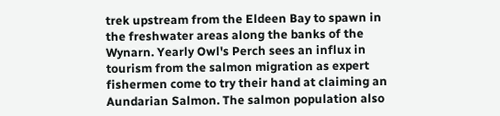trek upstream from the Eldeen Bay to spawn in the freshwater areas along the banks of the Wynarn. Yearly Owl's Perch sees an influx in tourism from the salmon migration as expert fishermen come to try their hand at claiming an Aundarian Salmon. The salmon population also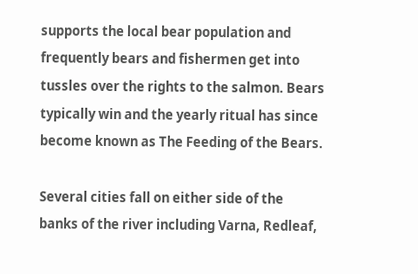supports the local bear population and frequently bears and fishermen get into tussles over the rights to the salmon. Bears typically win and the yearly ritual has since become known as The Feeding of the Bears.

Several cities fall on either side of the banks of the river including Varna, Redleaf,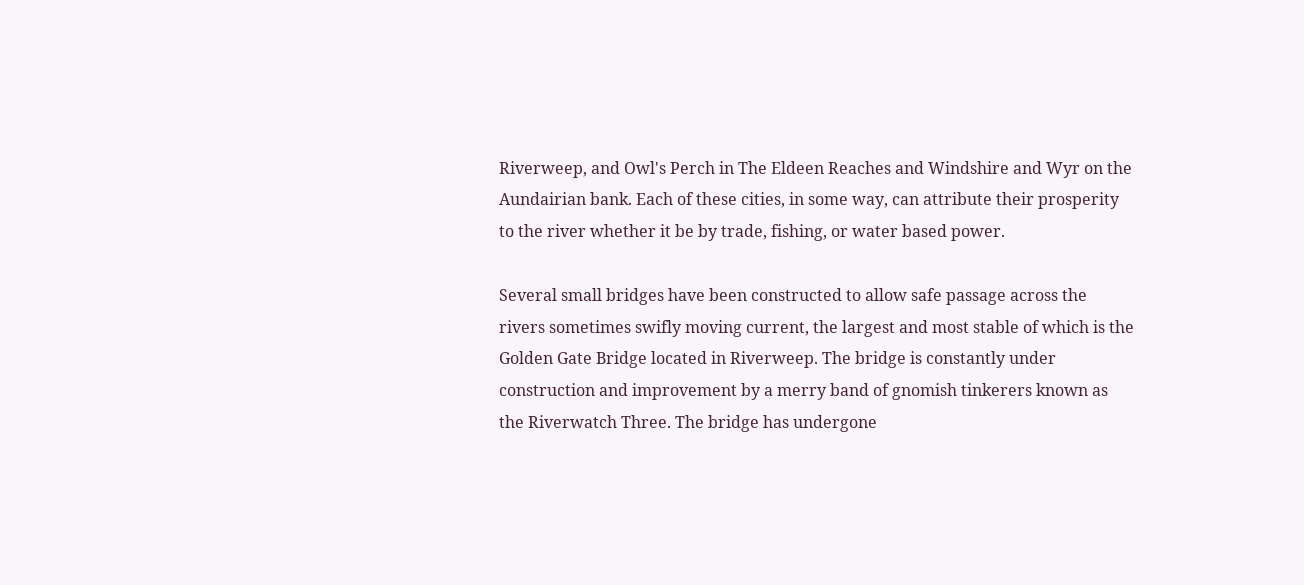Riverweep, and Owl's Perch in The Eldeen Reaches and Windshire and Wyr on the Aundairian bank. Each of these cities, in some way, can attribute their prosperity to the river whether it be by trade, fishing, or water based power.

Several small bridges have been constructed to allow safe passage across the rivers sometimes swifly moving current, the largest and most stable of which is the Golden Gate Bridge located in Riverweep. The bridge is constantly under construction and improvement by a merry band of gnomish tinkerers known as the Riverwatch Three. The bridge has undergone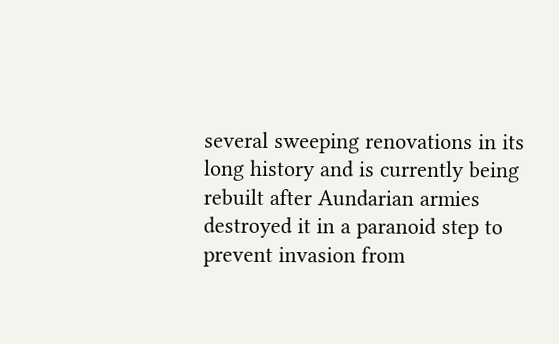several sweeping renovations in its long history and is currently being rebuilt after Aundarian armies destroyed it in a paranoid step to prevent invasion from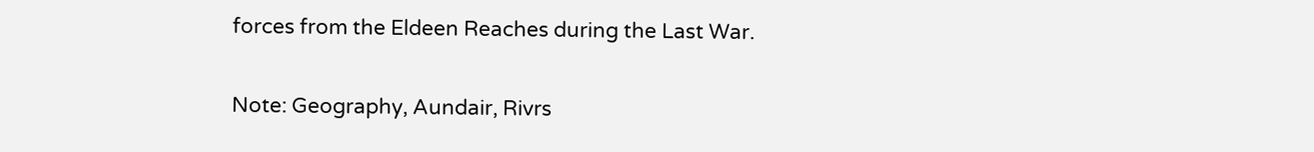forces from the Eldeen Reaches during the Last War.

Note: Geography, Aundair, Rivrs